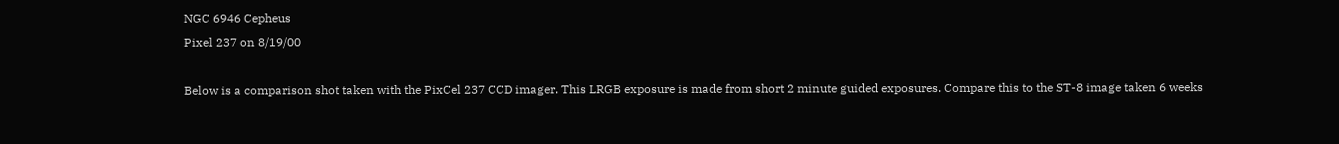NGC 6946 Cepheus
Pixel 237 on 8/19/00

Below is a comparison shot taken with the PixCel 237 CCD imager. This LRGB exposure is made from short 2 minute guided exposures. Compare this to the ST-8 image taken 6 weeks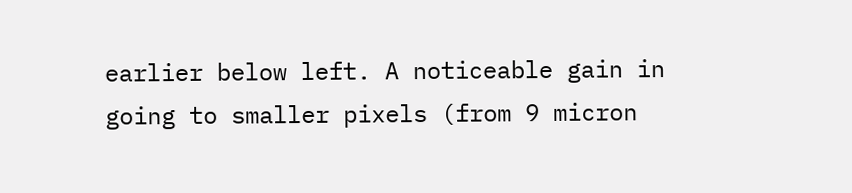earlier below left. A noticeable gain in going to smaller pixels (from 9 micron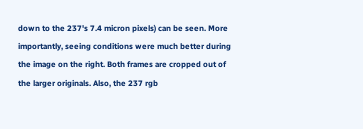down to the 237's 7.4 micron pixels) can be seen. More importantly, seeing conditions were much better during the image on the right. Both frames are cropped out of the larger originals. Also, the 237 rgb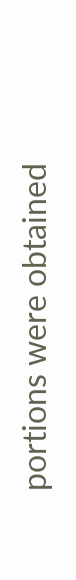portions were obtained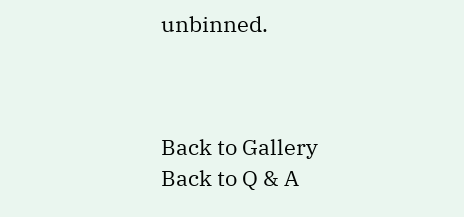unbinned.



Back to Gallery
Back to Q & A